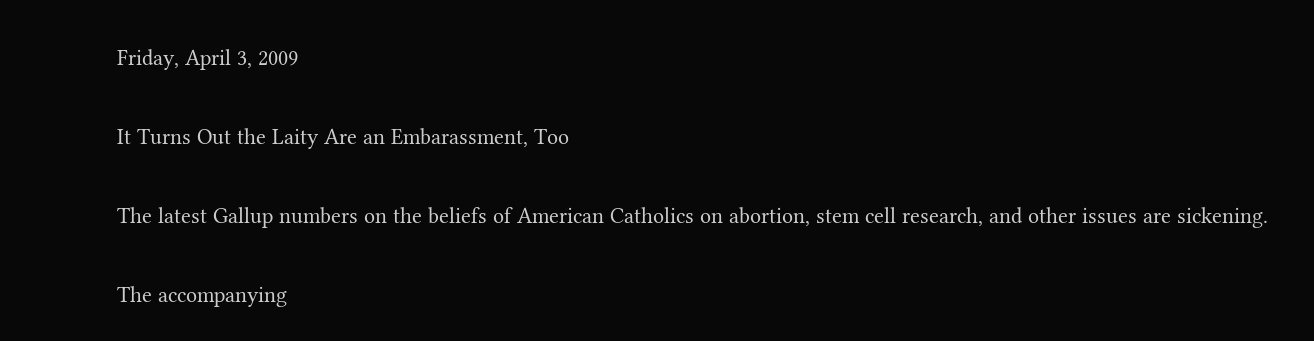Friday, April 3, 2009

It Turns Out the Laity Are an Embarassment, Too

The latest Gallup numbers on the beliefs of American Catholics on abortion, stem cell research, and other issues are sickening.

The accompanying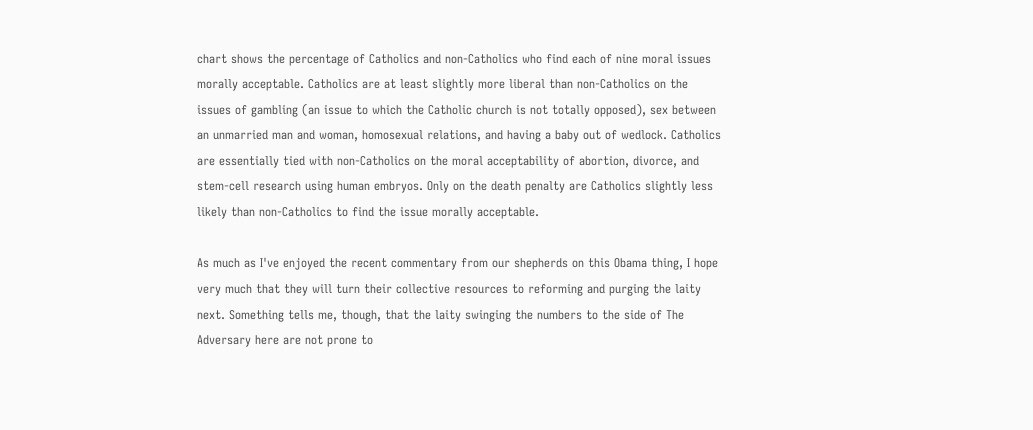chart shows the percentage of Catholics and non-Catholics who find each of nine moral issues morally acceptable. Catholics are at least slightly more liberal than non-Catholics on the issues of gambling (an issue to which the Catholic church is not totally opposed), sex between an unmarried man and woman, homosexual relations, and having a baby out of wedlock. Catholics are essentially tied with non-Catholics on the moral acceptability of abortion, divorce, and stem-cell research using human embryos. Only on the death penalty are Catholics slightly less likely than non-Catholics to find the issue morally acceptable.

As much as I've enjoyed the recent commentary from our shepherds on this Obama thing, I hope very much that they will turn their collective resources to reforming and purging the laity next. Something tells me, though, that the laity swinging the numbers to the side of The Adversary here are not prone to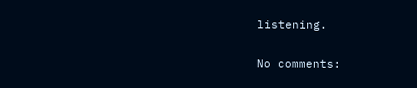listening.

No comments: